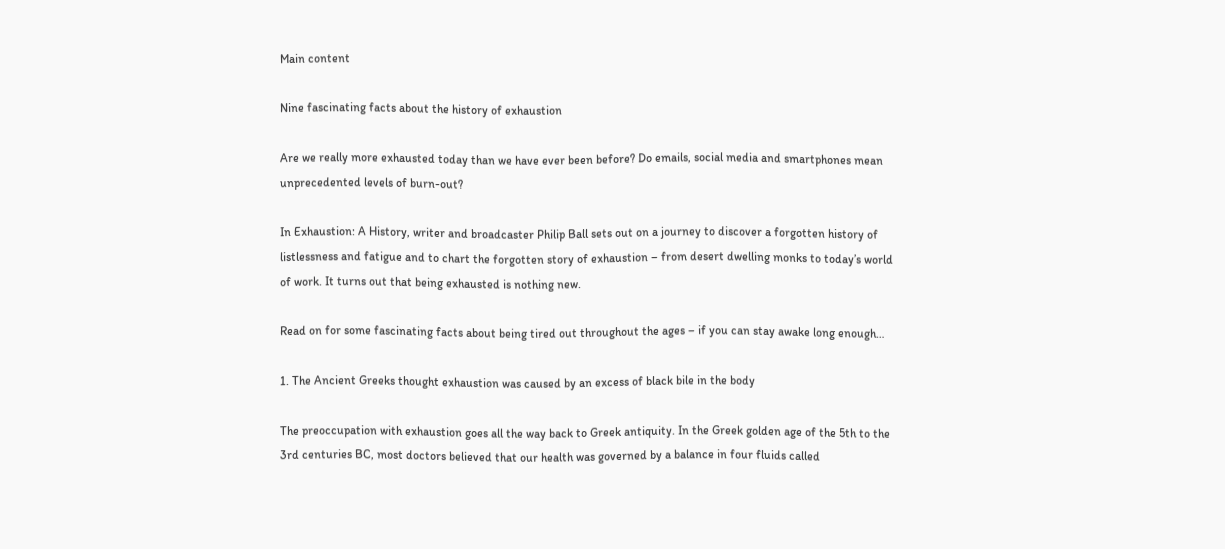Main content

Nine fascinating facts about the history of exhaustion

Are we really more exhausted today than we have ever been before? Do emails, social media and smartphones mean unprecedented levels of burn-out?

In Exhaustion: A History, writer and broadcaster Philip Ball sets out on a journey to discover a forgotten history of listlessness and fatigue and to chart the forgotten story of exhaustion – from desert dwelling monks to today’s world of work. It turns out that being exhausted is nothing new.

Read on for some fascinating facts about being tired out throughout the ages – if you can stay awake long enough…

1. The Ancient Greeks thought exhaustion was caused by an excess of black bile in the body

The preoccupation with exhaustion goes all the way back to Greek antiquity. In the Greek golden age of the 5th to the 3rd centuries BC, most doctors believed that our health was governed by a balance in four fluids called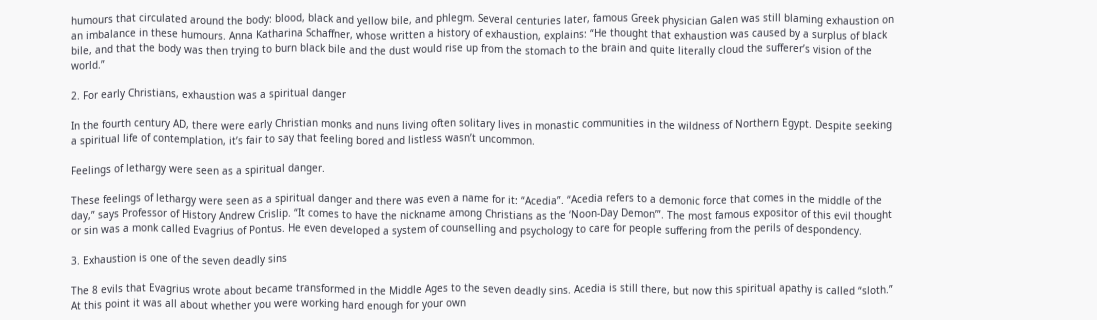humours that circulated around the body: blood, black and yellow bile, and phlegm. Several centuries later, famous Greek physician Galen was still blaming exhaustion on an imbalance in these humours. Anna Katharina Schaffner, whose written a history of exhaustion, explains: “He thought that exhaustion was caused by a surplus of black bile, and that the body was then trying to burn black bile and the dust would rise up from the stomach to the brain and quite literally cloud the sufferer’s vision of the world.”

2. For early Christians, exhaustion was a spiritual danger

In the fourth century AD, there were early Christian monks and nuns living often solitary lives in monastic communities in the wildness of Northern Egypt. Despite seeking a spiritual life of contemplation, it’s fair to say that feeling bored and listless wasn’t uncommon.

Feelings of lethargy were seen as a spiritual danger.

These feelings of lethargy were seen as a spiritual danger and there was even a name for it: “Acedia”. “Acedia refers to a demonic force that comes in the middle of the day,” says Professor of History Andrew Crislip. “It comes to have the nickname among Christians as the ‘Noon-Day Demon’”. The most famous expositor of this evil thought or sin was a monk called Evagrius of Pontus. He even developed a system of counselling and psychology to care for people suffering from the perils of despondency.

3. Exhaustion is one of the seven deadly sins

The 8 evils that Evagrius wrote about became transformed in the Middle Ages to the seven deadly sins. Acedia is still there, but now this spiritual apathy is called “sloth.” At this point it was all about whether you were working hard enough for your own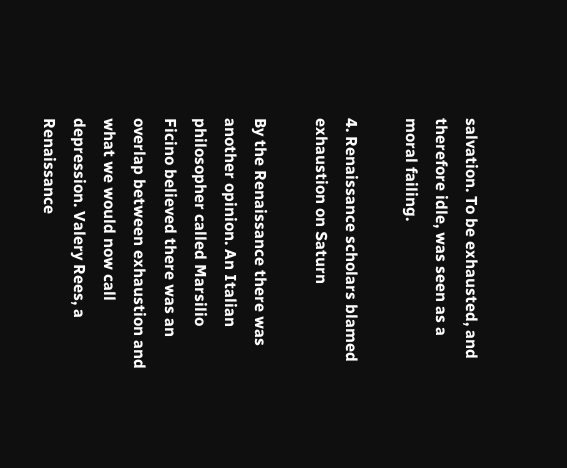salvation. To be exhausted, and therefore idle, was seen as a moral failing.

4. Renaissance scholars blamed exhaustion on Saturn

By the Renaissance there was another opinion. An Italian philosopher called Marsilio Ficino believed there was an overlap between exhaustion and what we would now call depression. Valery Rees, a Renaissance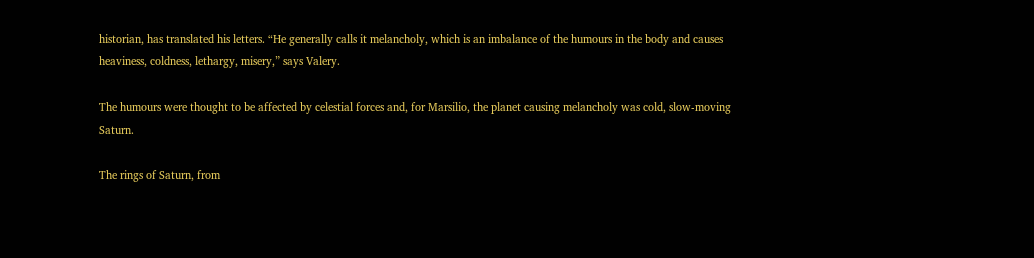historian, has translated his letters. “He generally calls it melancholy, which is an imbalance of the humours in the body and causes heaviness, coldness, lethargy, misery,” says Valery.

The humours were thought to be affected by celestial forces and, for Marsilio, the planet causing melancholy was cold, slow-moving Saturn.

The rings of Saturn, from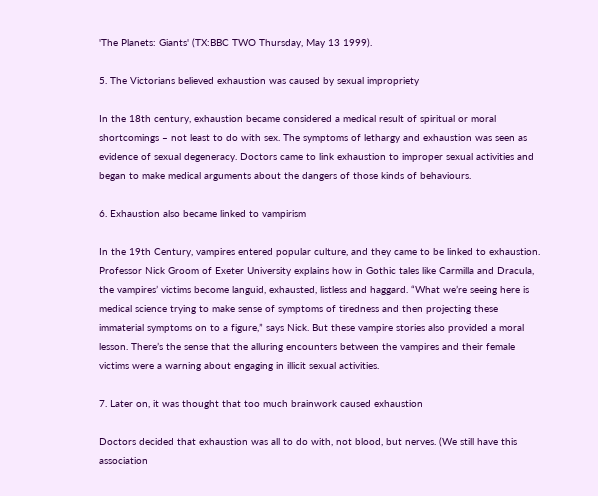'The Planets: Giants' (TX:BBC TWO Thursday, May 13 1999).

5. The Victorians believed exhaustion was caused by sexual impropriety

In the 18th century, exhaustion became considered a medical result of spiritual or moral shortcomings – not least to do with sex. The symptoms of lethargy and exhaustion was seen as evidence of sexual degeneracy. Doctors came to link exhaustion to improper sexual activities and began to make medical arguments about the dangers of those kinds of behaviours.

6. Exhaustion also became linked to vampirism

In the 19th Century, vampires entered popular culture, and they came to be linked to exhaustion. Professor Nick Groom of Exeter University explains how in Gothic tales like Carmilla and Dracula, the vampires’ victims become languid, exhausted, listless and haggard. “What we’re seeing here is medical science trying to make sense of symptoms of tiredness and then projecting these immaterial symptoms on to a figure,” says Nick. But these vampire stories also provided a moral lesson. There’s the sense that the alluring encounters between the vampires and their female victims were a warning about engaging in illicit sexual activities.

7. Later on, it was thought that too much brainwork caused exhaustion

Doctors decided that exhaustion was all to do with, not blood, but nerves. (We still have this association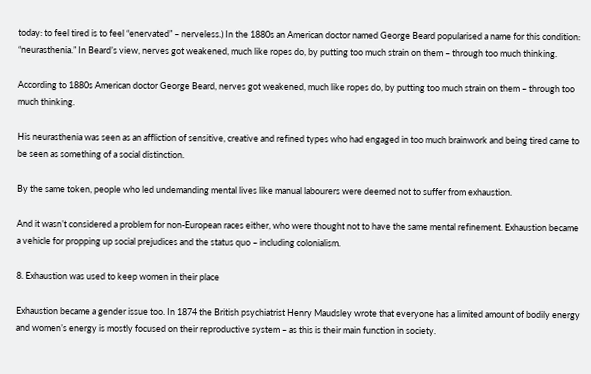today: to feel tired is to feel “enervated” – nerveless.) In the 1880s an American doctor named George Beard popularised a name for this condition: “neurasthenia.” In Beard’s view, nerves got weakened, much like ropes do, by putting too much strain on them – through too much thinking.

According to 1880s American doctor George Beard, nerves got weakened, much like ropes do, by putting too much strain on them – through too much thinking.

His neurasthenia was seen as an affliction of sensitive, creative and refined types who had engaged in too much brainwork and being tired came to be seen as something of a social distinction.

By the same token, people who led undemanding mental lives like manual labourers were deemed not to suffer from exhaustion.

And it wasn’t considered a problem for non-European races either, who were thought not to have the same mental refinement. Exhaustion became a vehicle for propping up social prejudices and the status quo – including colonialism.

8. Exhaustion was used to keep women in their place

Exhaustion became a gender issue too. In 1874 the British psychiatrist Henry Maudsley wrote that everyone has a limited amount of bodily energy and women’s energy is mostly focused on their reproductive system – as this is their main function in society.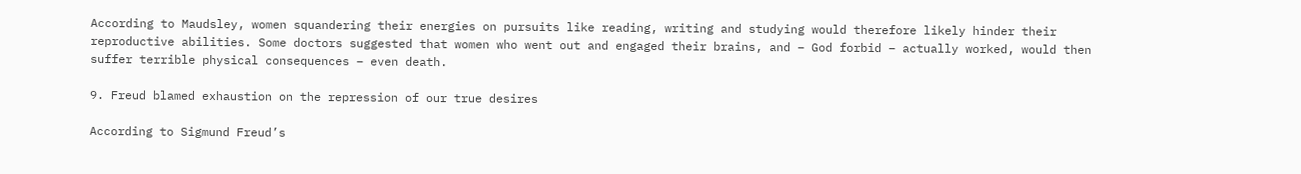According to Maudsley, women squandering their energies on pursuits like reading, writing and studying would therefore likely hinder their reproductive abilities. Some doctors suggested that women who went out and engaged their brains, and – God forbid – actually worked, would then suffer terrible physical consequences – even death.

9. Freud blamed exhaustion on the repression of our true desires

According to Sigmund Freud’s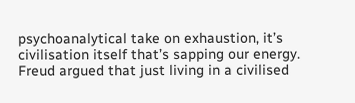psychoanalytical take on exhaustion, it’s civilisation itself that’s sapping our energy. Freud argued that just living in a civilised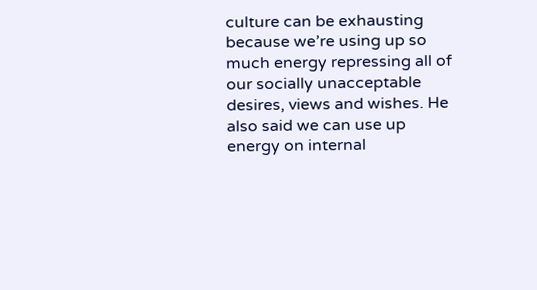culture can be exhausting because we’re using up so much energy repressing all of our socially unacceptable desires, views and wishes. He also said we can use up energy on internal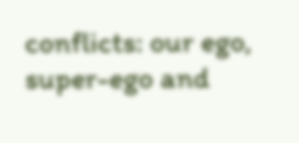conflicts: our ego, super-ego and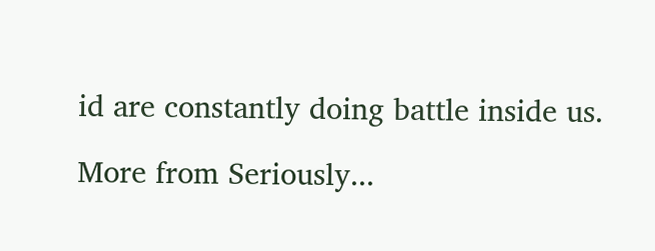id are constantly doing battle inside us.

More from Seriously...